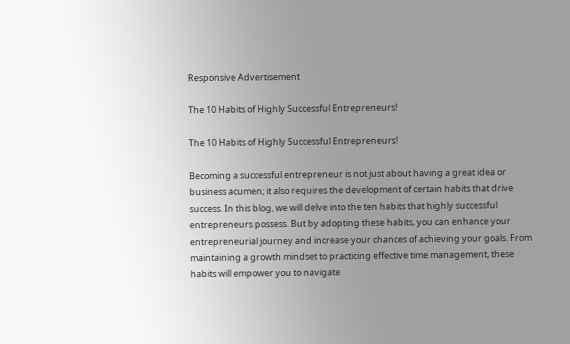Responsive Advertisement

The 10 Habits of Highly Successful Entrepreneurs!

The 10 Habits of Highly Successful Entrepreneurs!

Becoming a successful entrepreneur is not just about having a great idea or business acumen; it also requires the development of certain habits that drive success. In this blog, we will delve into the ten habits that highly successful entrepreneurs possess. But by adopting these habits, you can enhance your entrepreneurial journey and increase your chances of achieving your goals. From maintaining a growth mindset to practicing effective time management, these habits will empower you to navigate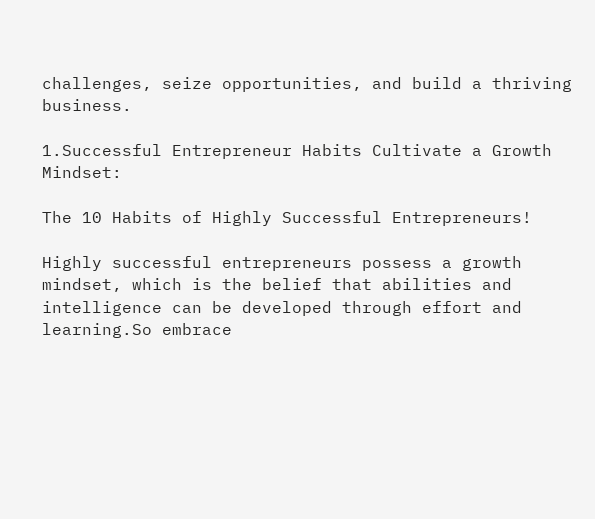challenges, seize opportunities, and build a thriving business.

1.Successful Entrepreneur Habits Cultivate a Growth Mindset:

The 10 Habits of Highly Successful Entrepreneurs!

Highly successful entrepreneurs possess a growth mindset, which is the belief that abilities and intelligence can be developed through effort and learning.So embrace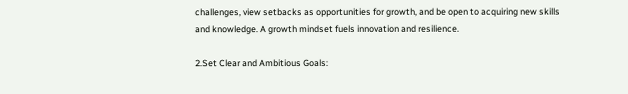challenges, view setbacks as opportunities for growth, and be open to acquiring new skills and knowledge. A growth mindset fuels innovation and resilience.

2.Set Clear and Ambitious Goals: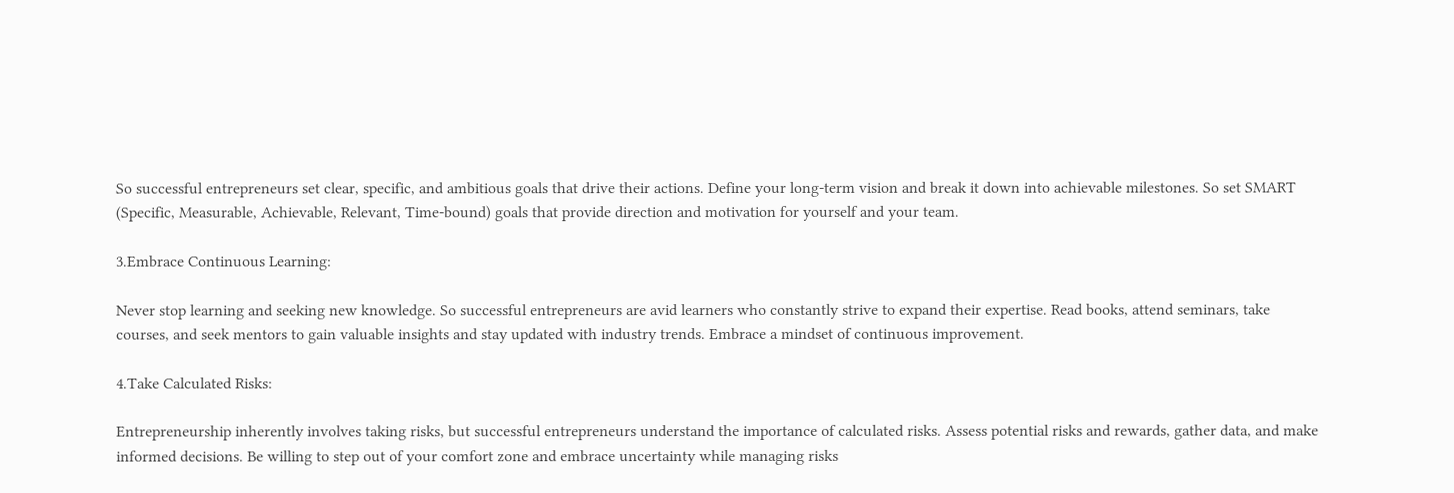So successful entrepreneurs set clear, specific, and ambitious goals that drive their actions. Define your long-term vision and break it down into achievable milestones. So set SMART (Specific, Measurable, Achievable, Relevant, Time-bound) goals that provide direction and motivation for yourself and your team.

3.Embrace Continuous Learning:

Never stop learning and seeking new knowledge. So successful entrepreneurs are avid learners who constantly strive to expand their expertise. Read books, attend seminars, take courses, and seek mentors to gain valuable insights and stay updated with industry trends. Embrace a mindset of continuous improvement.

4.Take Calculated Risks:

Entrepreneurship inherently involves taking risks, but successful entrepreneurs understand the importance of calculated risks. Assess potential risks and rewards, gather data, and make informed decisions. Be willing to step out of your comfort zone and embrace uncertainty while managing risks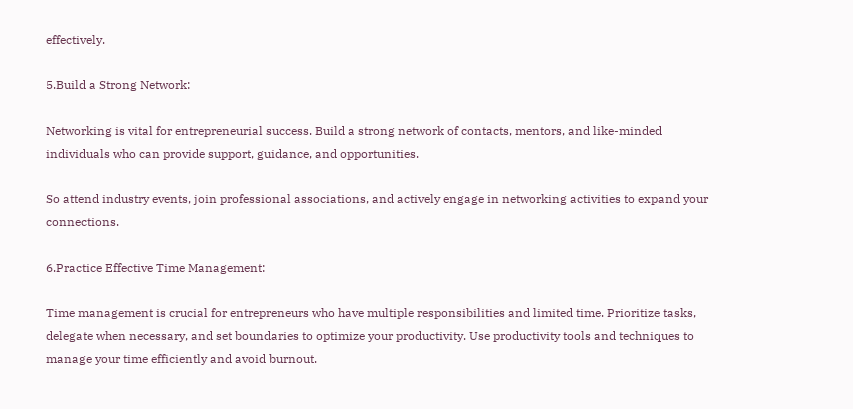effectively.

5.Build a Strong Network:

Networking is vital for entrepreneurial success. Build a strong network of contacts, mentors, and like-minded individuals who can provide support, guidance, and opportunities.

So attend industry events, join professional associations, and actively engage in networking activities to expand your connections.

6.Practice Effective Time Management:

Time management is crucial for entrepreneurs who have multiple responsibilities and limited time. Prioritize tasks, delegate when necessary, and set boundaries to optimize your productivity. Use productivity tools and techniques to manage your time efficiently and avoid burnout.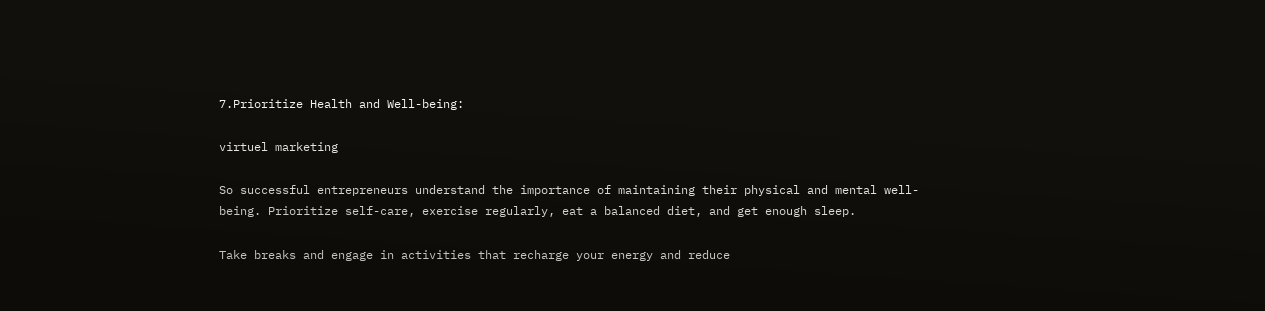7.Prioritize Health and Well-being:

virtuel marketing

So successful entrepreneurs understand the importance of maintaining their physical and mental well-being. Prioritize self-care, exercise regularly, eat a balanced diet, and get enough sleep.

Take breaks and engage in activities that recharge your energy and reduce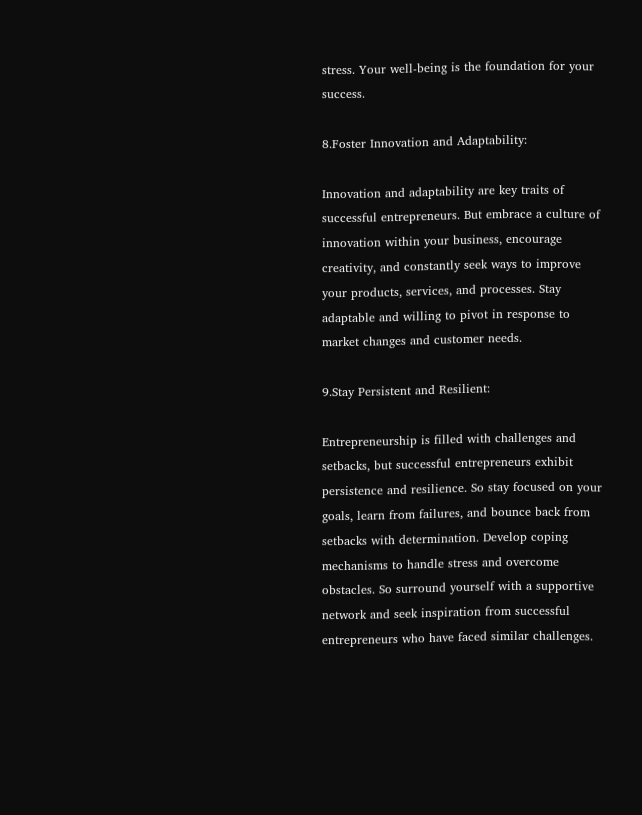stress. Your well-being is the foundation for your success.

8.Foster Innovation and Adaptability:

Innovation and adaptability are key traits of successful entrepreneurs. But embrace a culture of innovation within your business, encourage creativity, and constantly seek ways to improve your products, services, and processes. Stay adaptable and willing to pivot in response to market changes and customer needs.

9.Stay Persistent and Resilient:

Entrepreneurship is filled with challenges and setbacks, but successful entrepreneurs exhibit persistence and resilience. So stay focused on your goals, learn from failures, and bounce back from setbacks with determination. Develop coping mechanisms to handle stress and overcome obstacles. So surround yourself with a supportive network and seek inspiration from successful entrepreneurs who have faced similar challenges.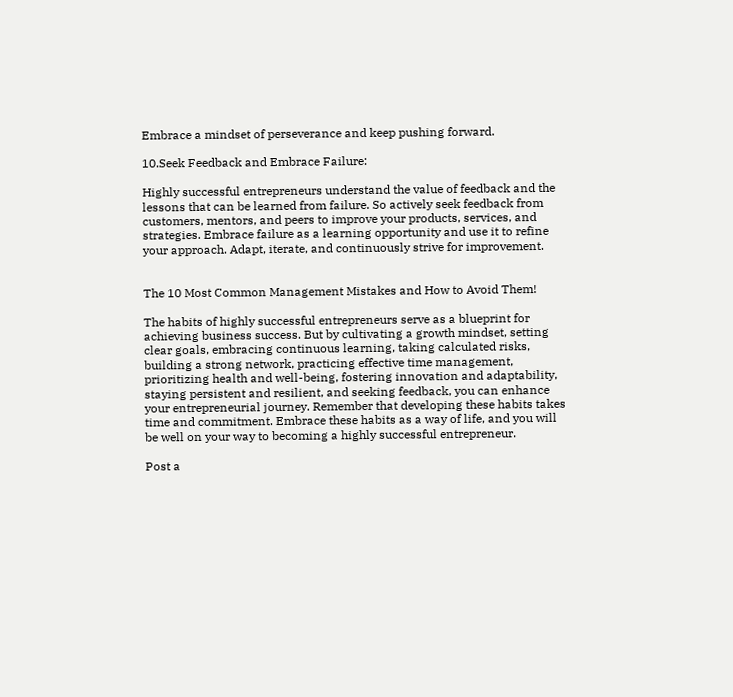Embrace a mindset of perseverance and keep pushing forward.

10.Seek Feedback and Embrace Failure:

Highly successful entrepreneurs understand the value of feedback and the lessons that can be learned from failure. So actively seek feedback from customers, mentors, and peers to improve your products, services, and strategies. Embrace failure as a learning opportunity and use it to refine your approach. Adapt, iterate, and continuously strive for improvement.


The 10 Most Common Management Mistakes and How to Avoid Them!

The habits of highly successful entrepreneurs serve as a blueprint for achieving business success. But by cultivating a growth mindset, setting clear goals, embracing continuous learning, taking calculated risks, building a strong network, practicing effective time management, prioritizing health and well-being, fostering innovation and adaptability, staying persistent and resilient, and seeking feedback, you can enhance your entrepreneurial journey. Remember that developing these habits takes time and commitment. Embrace these habits as a way of life, and you will be well on your way to becoming a highly successful entrepreneur.

Post a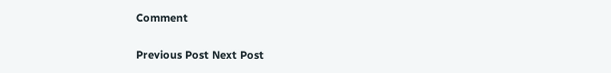Comment

Previous Post Next Post